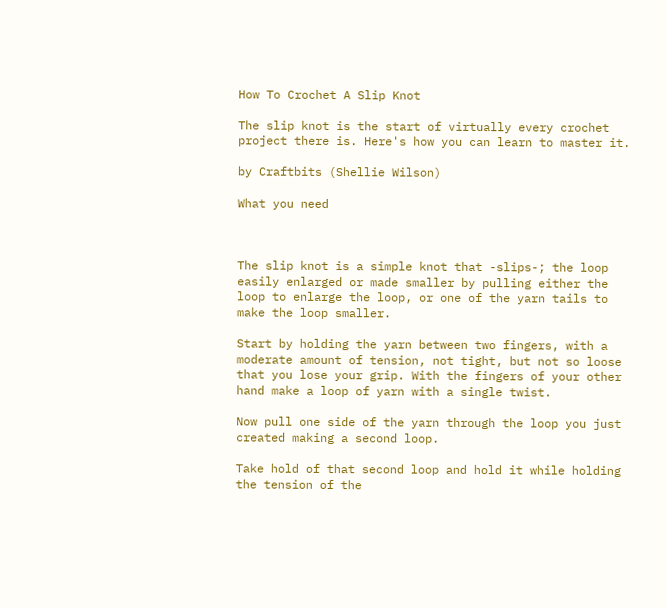How To Crochet A Slip Knot

The slip knot is the start of virtually every crochet project there is. Here's how you can learn to master it.

by Craftbits (Shellie Wilson)

What you need



The slip knot is a simple knot that -slips-; the loop easily enlarged or made smaller by pulling either the loop to enlarge the loop, or one of the yarn tails to make the loop smaller.

Start by holding the yarn between two fingers, with a moderate amount of tension, not tight, but not so loose that you lose your grip. With the fingers of your other hand make a loop of yarn with a single twist.

Now pull one side of the yarn through the loop you just created making a second loop.

Take hold of that second loop and hold it while holding the tension of the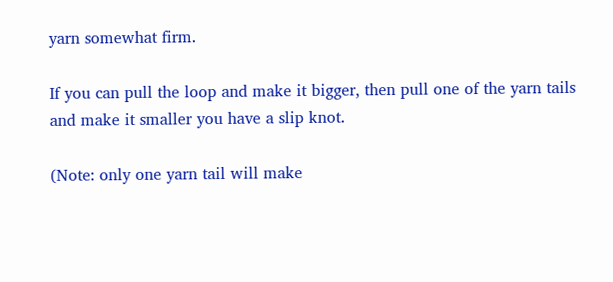yarn somewhat firm.

If you can pull the loop and make it bigger, then pull one of the yarn tails and make it smaller you have a slip knot.

(Note: only one yarn tail will make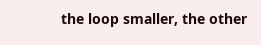the loop smaller, the other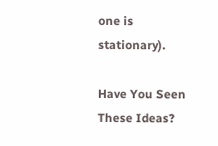one is stationary).

Have You Seen These Ideas?